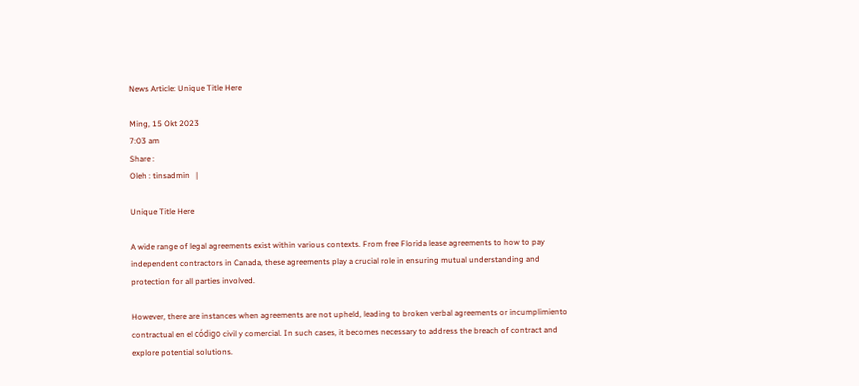News Article: Unique Title Here

Ming, 15 Okt 2023
7:03 am
Share :
Oleh : tinsadmin   |

Unique Title Here

A wide range of legal agreements exist within various contexts. From free Florida lease agreements to how to pay independent contractors in Canada, these agreements play a crucial role in ensuring mutual understanding and protection for all parties involved.

However, there are instances when agreements are not upheld, leading to broken verbal agreements or incumplimiento contractual en el código civil y comercial. In such cases, it becomes necessary to address the breach of contract and explore potential solutions.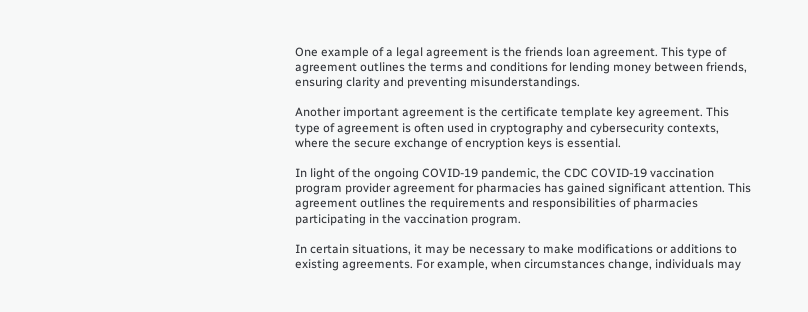One example of a legal agreement is the friends loan agreement. This type of agreement outlines the terms and conditions for lending money between friends, ensuring clarity and preventing misunderstandings.

Another important agreement is the certificate template key agreement. This type of agreement is often used in cryptography and cybersecurity contexts, where the secure exchange of encryption keys is essential.

In light of the ongoing COVID-19 pandemic, the CDC COVID-19 vaccination program provider agreement for pharmacies has gained significant attention. This agreement outlines the requirements and responsibilities of pharmacies participating in the vaccination program.

In certain situations, it may be necessary to make modifications or additions to existing agreements. For example, when circumstances change, individuals may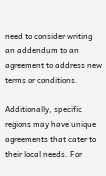need to consider writing an addendum to an agreement to address new terms or conditions.

Additionally, specific regions may have unique agreements that cater to their local needs. For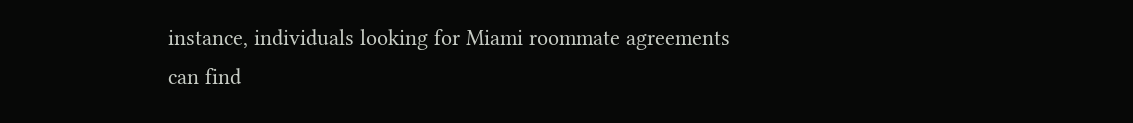instance, individuals looking for Miami roommate agreements can find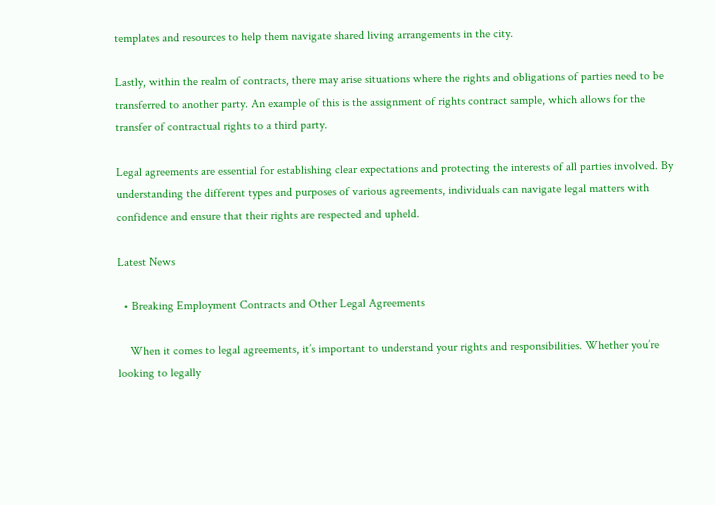templates and resources to help them navigate shared living arrangements in the city.

Lastly, within the realm of contracts, there may arise situations where the rights and obligations of parties need to be transferred to another party. An example of this is the assignment of rights contract sample, which allows for the transfer of contractual rights to a third party.

Legal agreements are essential for establishing clear expectations and protecting the interests of all parties involved. By understanding the different types and purposes of various agreements, individuals can navigate legal matters with confidence and ensure that their rights are respected and upheld.

Latest News

  • Breaking Employment Contracts and Other Legal Agreements

    When it comes to legal agreements, it’s important to understand your rights and responsibilities. Whether you’re looking to legally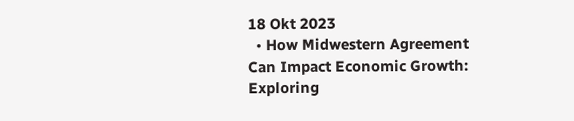18 Okt 2023
  • How Midwestern Agreement Can Impact Economic Growth: Exploring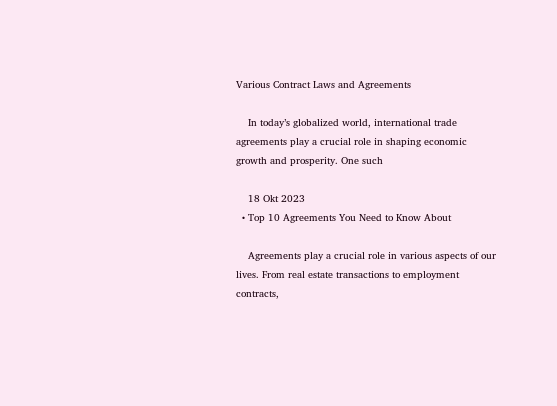Various Contract Laws and Agreements

    In today’s globalized world, international trade agreements play a crucial role in shaping economic growth and prosperity. One such

    18 Okt 2023
  • Top 10 Agreements You Need to Know About

    Agreements play a crucial role in various aspects of our lives. From real estate transactions to employment contracts,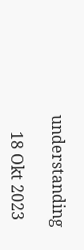understanding

    18 Okt 2023